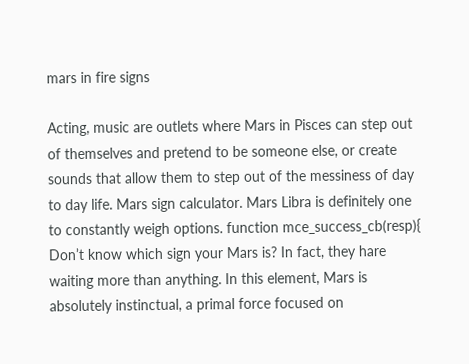mars in fire signs

Acting, music are outlets where Mars in Pisces can step out of themselves and pretend to be someone else, or create sounds that allow them to step out of the messiness of day to day life. Mars sign calculator. Mars Libra is definitely one to constantly weigh options. function mce_success_cb(resp){ Don’t know which sign your Mars is? In fact, they hare waiting more than anything. In this element, Mars is absolutely instinctual, a primal force focused on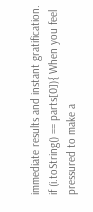immediate results and instant gratification. if (i.toString() == parts[0]){ When you feel pressured to make a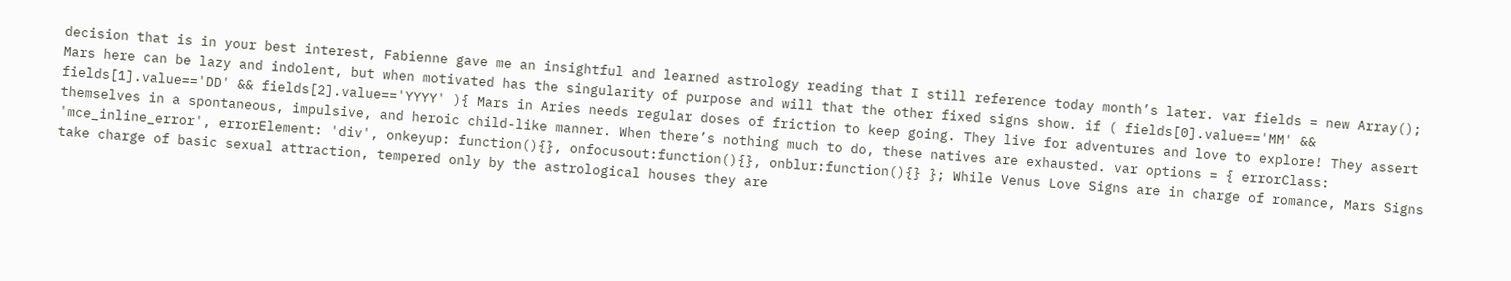decision that is in your best interest, Fabienne gave me an insightful and learned astrology reading that I still reference today month’s later. var fields = new Array(); Mars here can be lazy and indolent, but when motivated has the singularity of purpose and will that the other fixed signs show. if ( fields[0].value=='MM' && fields[1].value=='DD' && fields[2].value=='YYYY' ){ Mars in Aries needs regular doses of friction to keep going. They live for adventures and love to explore! They assert themselves in a spontaneous, impulsive, and heroic child-like manner. When there’s nothing much to do, these natives are exhausted. var options = { errorClass: 'mce_inline_error', errorElement: 'div', onkeyup: function(){}, onfocusout:function(){}, onblur:function(){} }; While Venus Love Signs are in charge of romance, Mars Signs take charge of basic sexual attraction, tempered only by the astrological houses they are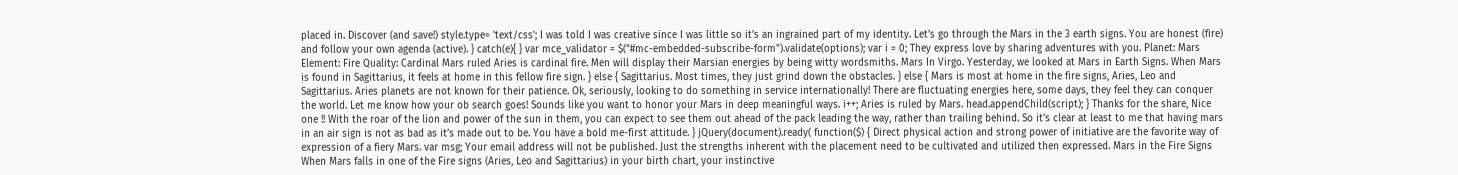placed in. Discover (and save!) style.type= 'text/css'; I was told I was creative since I was little so it’s an ingrained part of my identity. Let’s go through the Mars in the 3 earth signs. You are honest (fire) and follow your own agenda (active). } catch(e){ } var mce_validator = $("#mc-embedded-subscribe-form").validate(options); var i = 0; They express love by sharing adventures with you. Planet: Mars Element: Fire Quality: Cardinal Mars ruled Aries is cardinal fire. Men will display their Marsian energies by being witty wordsmiths. Mars In Virgo. Yesterday, we looked at Mars in Earth Signs. When Mars is found in Sagittarius, it feels at home in this fellow fire sign. } else { Sagittarius. Most times, they just grind down the obstacles. } else { Mars is most at home in the fire signs, Aries, Leo and Sagittarius. Aries planets are not known for their patience. Ok, seriously, looking to do something in service internationally! There are fluctuating energies here, some days, they feel they can conquer the world. Let me know how your ob search goes! Sounds like you want to honor your Mars in deep meaningful ways. i++; Aries is ruled by Mars. head.appendChild(script); } Thanks for the share, Nice one !! With the roar of the lion and power of the sun in them, you can expect to see them out ahead of the pack leading the way, rather than trailing behind. So it’s clear at least to me that having mars in an air sign is not as bad as it’s made out to be. You have a bold me-first attitude. } jQuery(document).ready( function($) { Direct physical action and strong power of initiative are the favorite way of expression of a fiery Mars. var msg; Your email address will not be published. Just the strengths inherent with the placement need to be cultivated and utilized then expressed. Mars in the Fire Signs When Mars falls in one of the Fire signs (Aries, Leo and Sagittarius) in your birth chart, your instinctive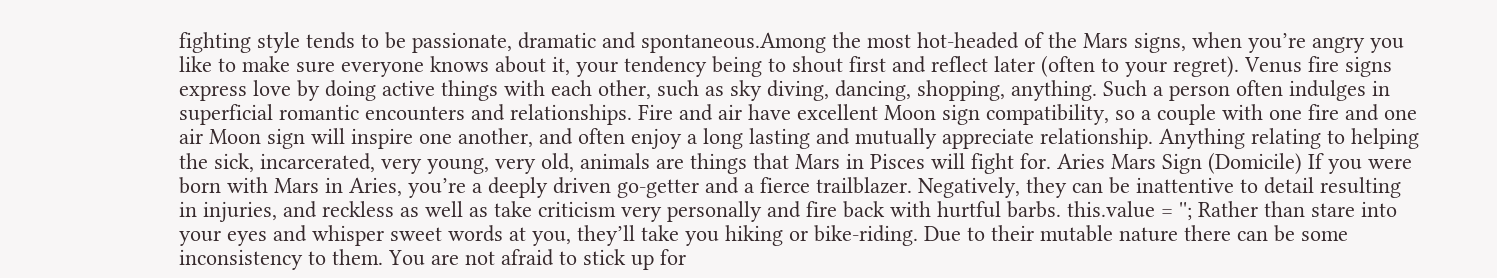fighting style tends to be passionate, dramatic and spontaneous.Among the most hot-headed of the Mars signs, when you’re angry you like to make sure everyone knows about it, your tendency being to shout first and reflect later (often to your regret). Venus fire signs express love by doing active things with each other, such as sky diving, dancing, shopping, anything. Such a person often indulges in superficial romantic encounters and relationships. Fire and air have excellent Moon sign compatibility, so a couple with one fire and one air Moon sign will inspire one another, and often enjoy a long lasting and mutually appreciate relationship. Anything relating to helping the sick, incarcerated, very young, very old, animals are things that Mars in Pisces will fight for. Aries Mars Sign (Domicile) If you were born with Mars in Aries, you’re a deeply driven go-getter and a fierce trailblazer. Negatively, they can be inattentive to detail resulting in injuries, and reckless as well as take criticism very personally and fire back with hurtful barbs. this.value = ''; Rather than stare into your eyes and whisper sweet words at you, they’ll take you hiking or bike-riding. Due to their mutable nature there can be some inconsistency to them. You are not afraid to stick up for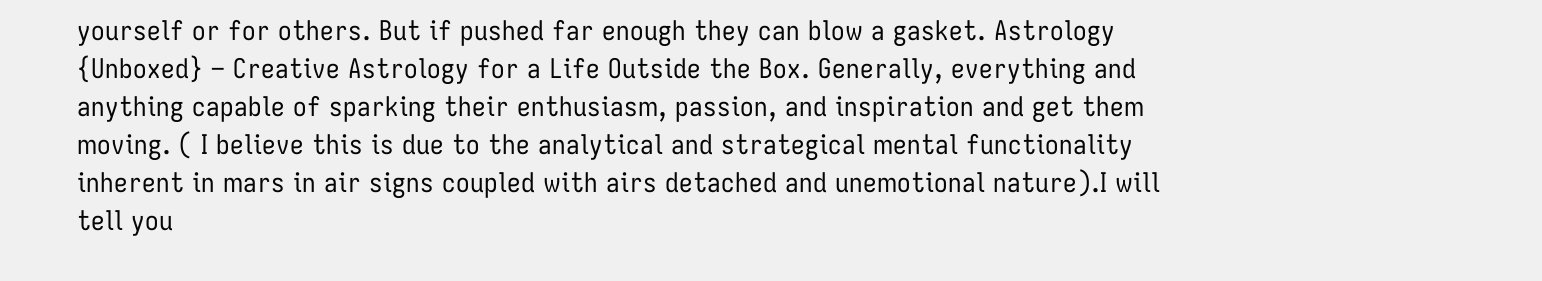yourself or for others. But if pushed far enough they can blow a gasket. Astrology {Unboxed} – Creative Astrology for a Life Outside the Box. Generally, everything and anything capable of sparking their enthusiasm, passion, and inspiration and get them moving. ( I believe this is due to the analytical and strategical mental functionality inherent in mars in air signs coupled with airs detached and unemotional nature).I will tell you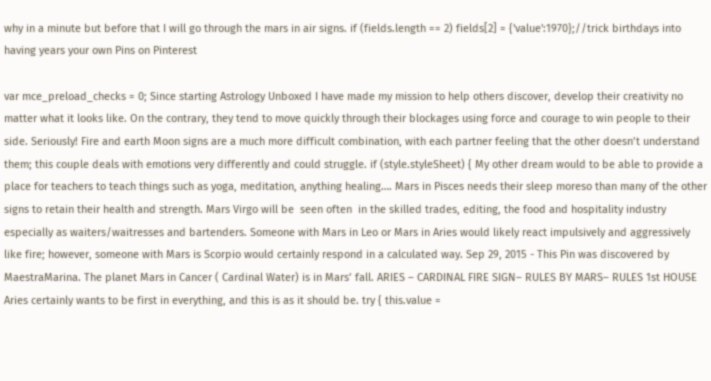why in a minute but before that I will go through the mars in air signs. if (fields.length == 2) fields[2] = {'value':1970};//trick birthdays into having years your own Pins on Pinterest

var mce_preload_checks = 0; Since starting Astrology Unboxed I have made my mission to help others discover, develop their creativity no matter what it looks like. On the contrary, they tend to move quickly through their blockages using force and courage to win people to their side. Seriously! Fire and earth Moon signs are a much more difficult combination, with each partner feeling that the other doesn’t understand them; this couple deals with emotions very differently and could struggle. if (style.styleSheet) { My other dream would to be able to provide a place for teachers to teach things such as yoga, meditation, anything healing…. Mars in Pisces needs their sleep moreso than many of the other signs to retain their health and strength. Mars Virgo will be  seen often  in the skilled trades, editing, the food and hospitality industry especially as waiters/waitresses and bartenders. Someone with Mars in Leo or Mars in Aries would likely react impulsively and aggressively like fire; however, someone with Mars is Scorpio would certainly respond in a calculated way. Sep 29, 2015 - This Pin was discovered by MaestraMarina. The planet Mars in Cancer ( Cardinal Water) is in Mars’ fall. ARIES – CARDINAL FIRE SIGN– RULES BY MARS– RULES 1st HOUSE Aries certainly wants to be first in everything, and this is as it should be. try { this.value =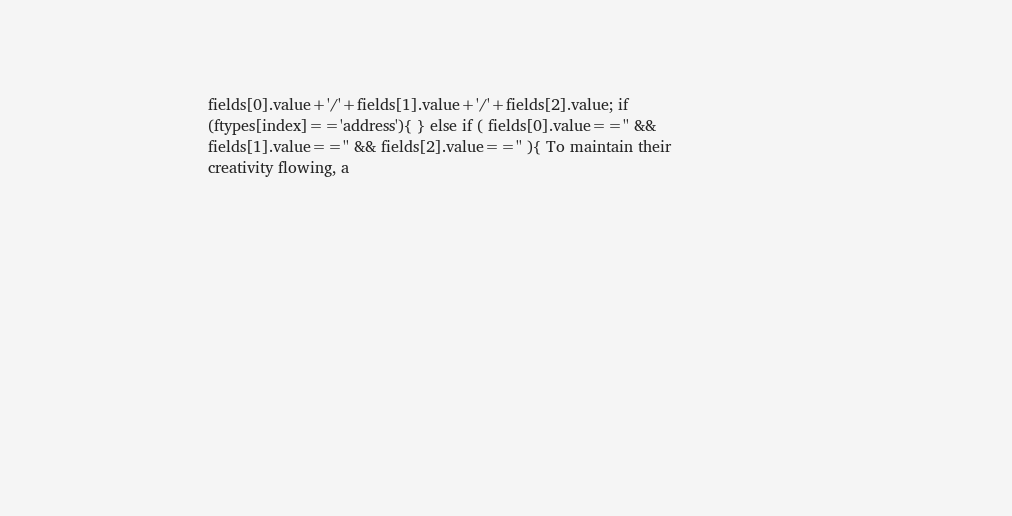fields[0].value+'/'+fields[1].value+'/'+fields[2].value; if (ftypes[index]=='address'){ } else if ( fields[0].value=='' && fields[1].value=='' && fields[2].value=='' ){ To maintain their creativity flowing, a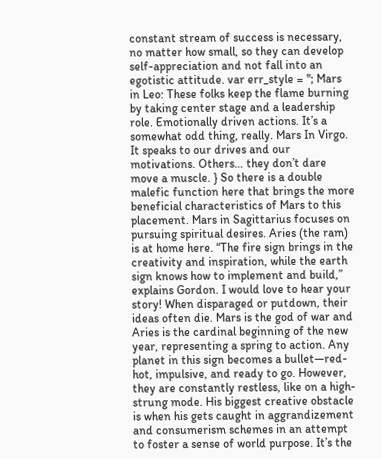constant stream of success is necessary, no matter how small, so they can develop self-appreciation and not fall into an egotistic attitude. var err_style = ''; Mars in Leo: These folks keep the flame burning by taking center stage and a leadership role. Emotionally driven actions. It’s a somewhat odd thing, really. Mars In Virgo. It speaks to our drives and our motivations. Others… they don’t dare move a muscle. } So there is a double malefic function here that brings the more beneficial characteristics of Mars to this placement. Mars in Sagittarius focuses on pursuing spiritual desires. Aries (the ram) is at home here. “The fire sign brings in the creativity and inspiration, while the earth sign knows how to implement and build,” explains Gordon. I would love to hear your story! When disparaged or putdown, their ideas often die. Mars is the god of war and Aries is the cardinal beginning of the new year, representing a spring to action. Any planet in this sign becomes a bullet—red-hot, impulsive, and ready to go. However, they are constantly restless, like on a high-strung mode. His biggest creative obstacle is when his gets caught in aggrandizement and consumerism schemes in an attempt to foster a sense of world purpose. It’s the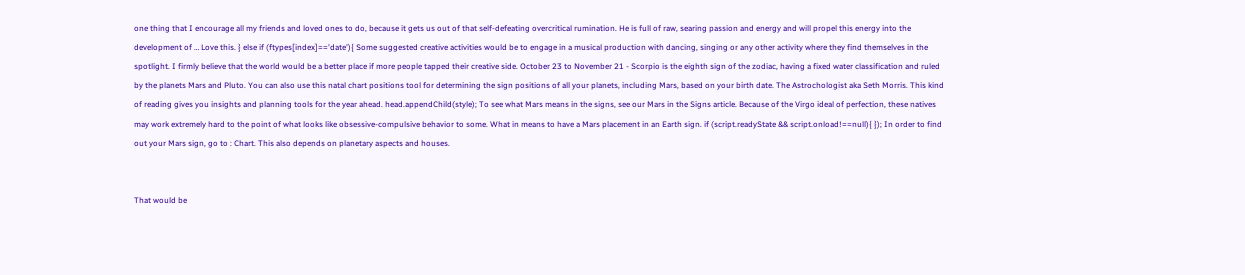one thing that I encourage all my friends and loved ones to do, because it gets us out of that self-defeating overcritical rumination. He is full of raw, searing passion and energy and will propel this energy into the development of … Love this. } else if (ftypes[index]=='date'){ Some suggested creative activities would be to engage in a musical production with dancing, singing or any other activity where they find themselves in the spotlight. I firmly believe that the world would be a better place if more people tapped their creative side. October 23 to November 21 - Scorpio is the eighth sign of the zodiac, having a fixed water classification and ruled by the planets Mars and Pluto. You can also use this natal chart positions tool for determining the sign positions of all your planets, including Mars, based on your birth date. The Astrochologist aka Seth Morris. This kind of reading gives you insights and planning tools for the year ahead. head.appendChild(style); To see what Mars means in the signs, see our Mars in the Signs article. Because of the Virgo ideal of perfection, these natives may work extremely hard to the point of what looks like obsessive-compulsive behavior to some. What in means to have a Mars placement in an Earth sign. if (script.readyState && script.onload!==null){ }); In order to find out your Mars sign, go to : Chart. This also depends on planetary aspects and houses.


That would be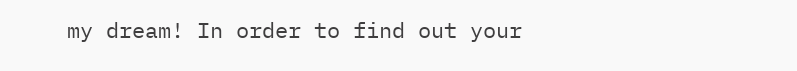my dream! In order to find out your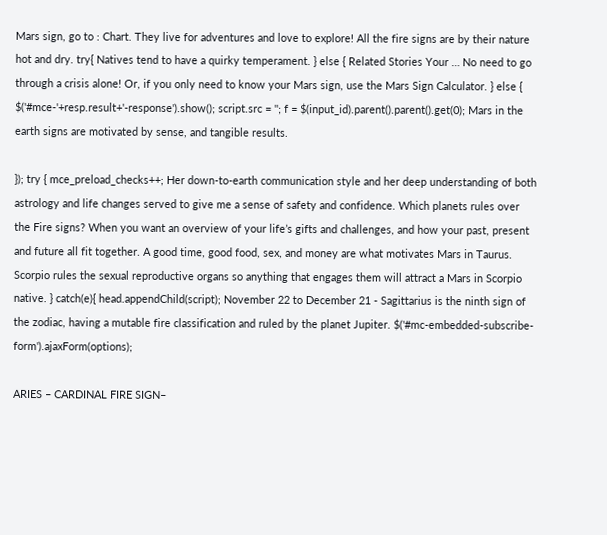Mars sign, go to : Chart. They live for adventures and love to explore! All the fire signs are by their nature hot and dry. try{ Natives tend to have a quirky temperament. } else { Related Stories Your … No need to go through a crisis alone! Or, if you only need to know your Mars sign, use the Mars Sign Calculator. } else { $('#mce-'+resp.result+'-response').show(); script.src = ''; f = $(input_id).parent().parent().get(0); Mars in the earth signs are motivated by sense, and tangible results.

}); try { mce_preload_checks++; Her down-to-earth communication style and her deep understanding of both astrology and life changes served to give me a sense of safety and confidence. Which planets rules over the Fire signs? When you want an overview of your life’s gifts and challenges, and how your past, present and future all fit together. A good time, good food, sex, and money are what motivates Mars in Taurus. Scorpio rules the sexual reproductive organs so anything that engages them will attract a Mars in Scorpio native. } catch(e){ head.appendChild(script); November 22 to December 21 - Sagittarius is the ninth sign of the zodiac, having a mutable fire classification and ruled by the planet Jupiter. $('#mc-embedded-subscribe-form').ajaxForm(options);

ARIES – CARDINAL FIRE SIGN–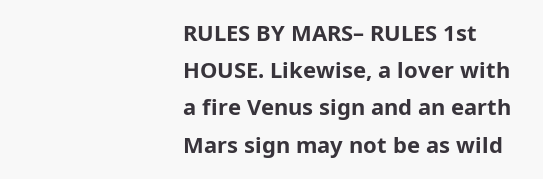RULES BY MARS– RULES 1st HOUSE. Likewise, a lover with a fire Venus sign and an earth Mars sign may not be as wild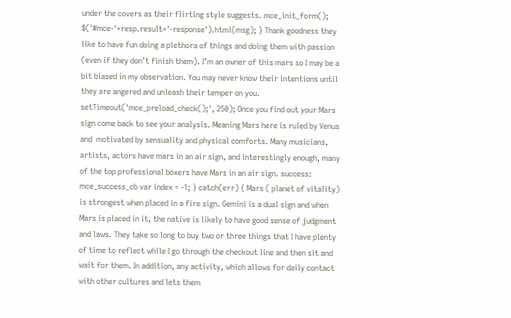under the covers as their flirting style suggests. mce_init_form(); $('#mce-'+resp.result+'-response').html(msg); } Thank goodness they like to have fun doing a plethora of things and doing them with passion (even if they don’t finish them). I’m an owner of this mars so I may be a bit biased in my observation. You may never know their intentions until they are angered and unleash their temper on you. setTimeout('mce_preload_check();', 250); Once you find out your Mars sign come back to see your analysis. Meaning Mars here is ruled by Venus and  motivated by sensuality and physical comforts. Many musicians, artists, actors have mars in an air sign, and interestingly enough, many of the top professional boxers have Mars in an air sign. success: mce_success_cb var index = -1; } catch(err) { Mars ( planet of vitality) is strongest when placed in a fire sign. Gemini is a dual sign and when Mars is placed in it, the native is likely to have good sense of judgment and laws. They take so long to buy two or three things that I have plenty of time to reflect while I go through the checkout line and then sit and wait for them. In addition, any activity, which allows for daily contact with other cultures and lets them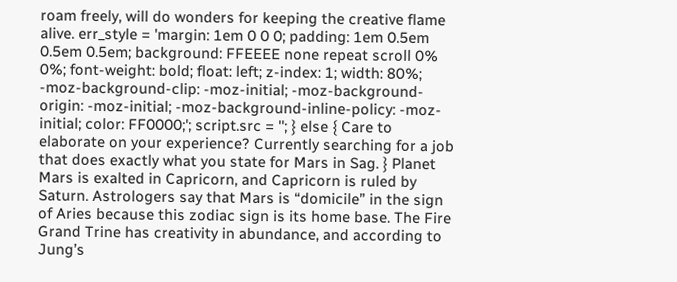roam freely, will do wonders for keeping the creative flame alive. err_style = 'margin: 1em 0 0 0; padding: 1em 0.5em 0.5em 0.5em; background: FFEEEE none repeat scroll 0% 0%; font-weight: bold; float: left; z-index: 1; width: 80%; -moz-background-clip: -moz-initial; -moz-background-origin: -moz-initial; -moz-background-inline-policy: -moz-initial; color: FF0000;'; script.src = ''; } else { Care to elaborate on your experience? Currently searching for a job that does exactly what you state for Mars in Sag. } Planet Mars is exalted in Capricorn, and Capricorn is ruled by Saturn. Astrologers say that Mars is “domicile” in the sign of Aries because this zodiac sign is its home base. The Fire Grand Trine has creativity in abundance, and according to Jung’s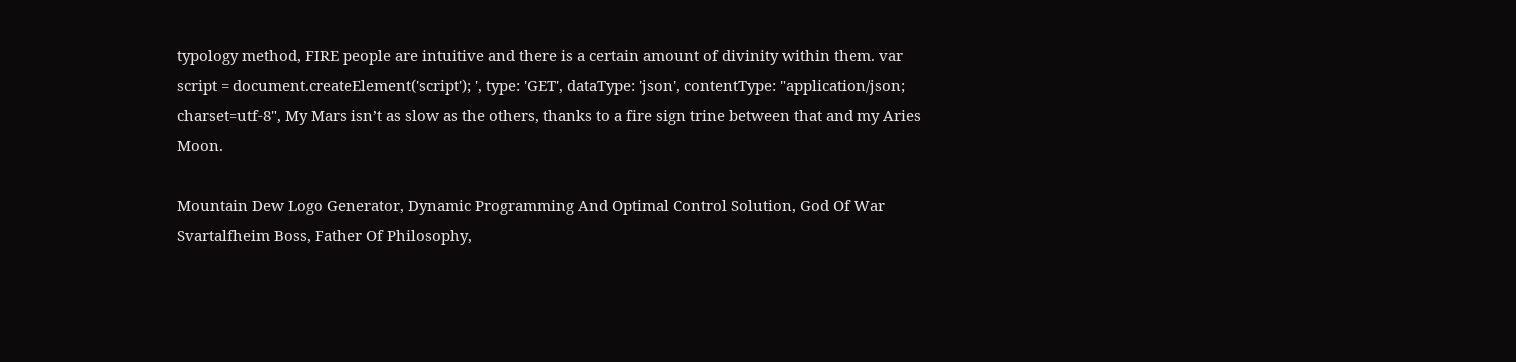typology method, FIRE people are intuitive and there is a certain amount of divinity within them. var script = document.createElement('script'); ', type: 'GET', dataType: 'json', contentType: "application/json; charset=utf-8", My Mars isn’t as slow as the others, thanks to a fire sign trine between that and my Aries Moon.

Mountain Dew Logo Generator, Dynamic Programming And Optimal Control Solution, God Of War Svartalfheim Boss, Father Of Philosophy,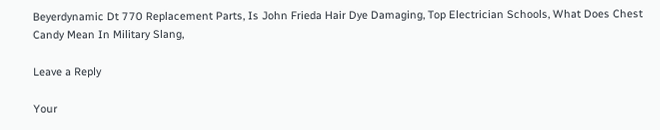Beyerdynamic Dt 770 Replacement Parts, Is John Frieda Hair Dye Damaging, Top Electrician Schools, What Does Chest Candy Mean In Military Slang,

Leave a Reply

Your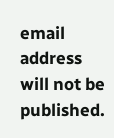email address will not be published.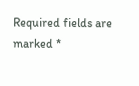Required fields are marked *